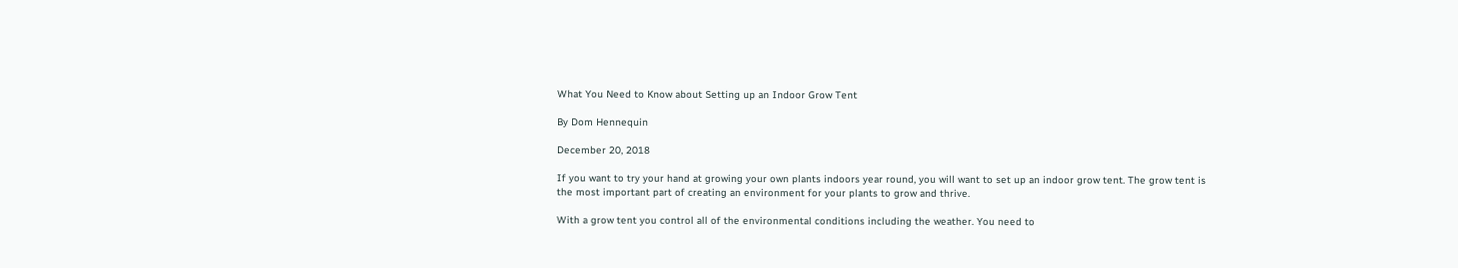What You Need to Know about Setting up an Indoor Grow Tent

By Dom Hennequin

December 20, 2018

If you want to try your hand at growing your own plants indoors year round, you will want to set up an indoor grow tent. The grow tent is the most important part of creating an environment for your plants to grow and thrive.

With a grow tent you control all of the environmental conditions including the weather. You need to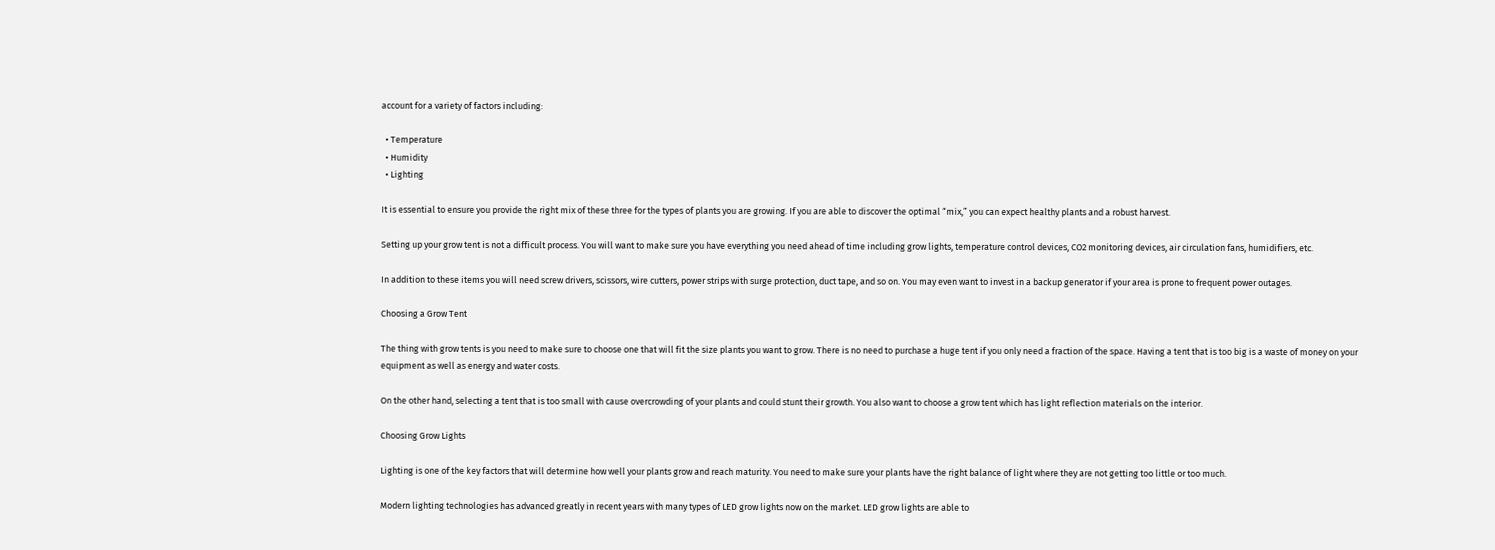account for a variety of factors including:

  • Temperature
  • Humidity
  • Lighting

It is essential to ensure you provide the right mix of these three for the types of plants you are growing. If you are able to discover the optimal “mix,” you can expect healthy plants and a robust harvest.

Setting up your grow tent is not a difficult process. You will want to make sure you have everything you need ahead of time including grow lights, temperature control devices, CO2 monitoring devices, air circulation fans, humidifiers, etc.

In addition to these items you will need screw drivers, scissors, wire cutters, power strips with surge protection, duct tape, and so on. You may even want to invest in a backup generator if your area is prone to frequent power outages.

Choosing a Grow Tent

The thing with grow tents is you need to make sure to choose one that will fit the size plants you want to grow. There is no need to purchase a huge tent if you only need a fraction of the space. Having a tent that is too big is a waste of money on your equipment as well as energy and water costs.

On the other hand, selecting a tent that is too small with cause overcrowding of your plants and could stunt their growth. You also want to choose a grow tent which has light reflection materials on the interior.

Choosing Grow Lights

Lighting is one of the key factors that will determine how well your plants grow and reach maturity. You need to make sure your plants have the right balance of light where they are not getting too little or too much.

Modern lighting technologies has advanced greatly in recent years with many types of LED grow lights now on the market. LED grow lights are able to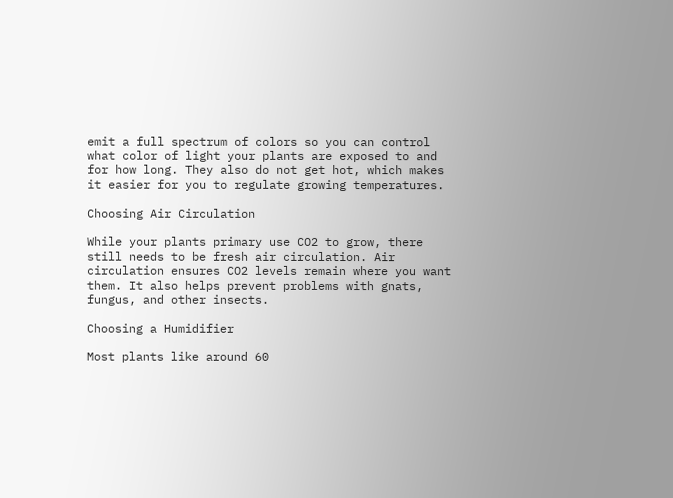emit a full spectrum of colors so you can control what color of light your plants are exposed to and for how long. They also do not get hot, which makes it easier for you to regulate growing temperatures.

Choosing Air Circulation

While your plants primary use CO2 to grow, there still needs to be fresh air circulation. Air circulation ensures CO2 levels remain where you want them. It also helps prevent problems with gnats, fungus, and other insects.

Choosing a Humidifier

Most plants like around 60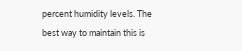percent humidity levels. The best way to maintain this is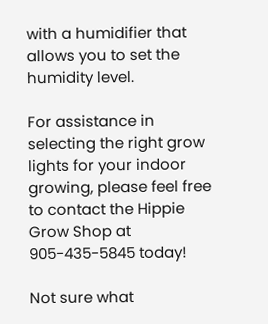with a humidifier that allows you to set the humidity level.

For assistance in selecting the right grow lights for your indoor growing, please feel free to contact the Hippie Grow Shop at 905-435-5845 today!

Not sure what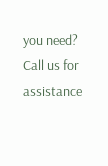you need? Call us for assistance